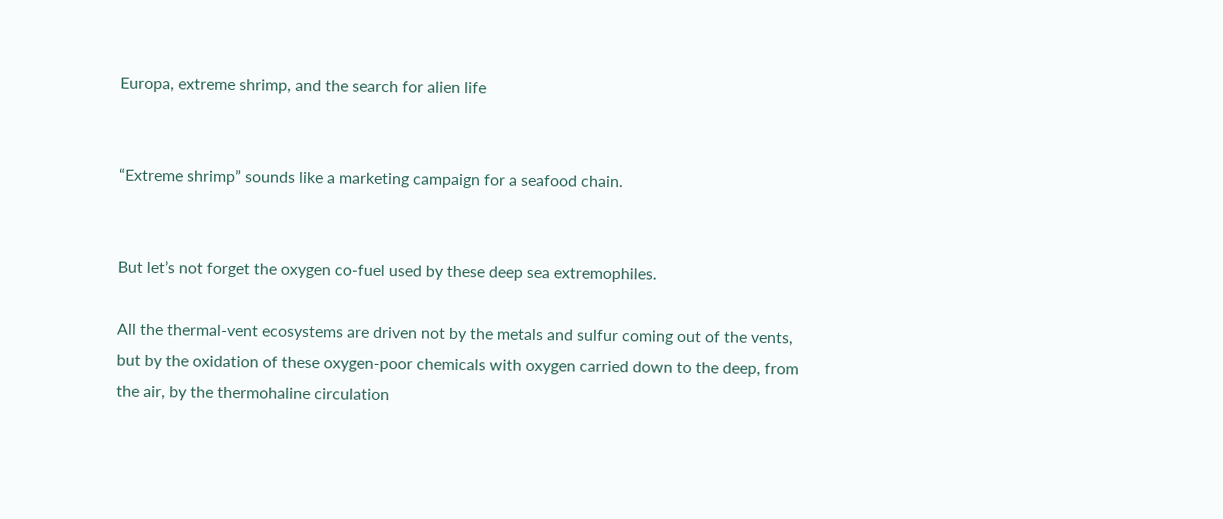Europa, extreme shrimp, and the search for alien life


“Extreme shrimp” sounds like a marketing campaign for a seafood chain.


But let’s not forget the oxygen co-fuel used by these deep sea extremophiles.

All the thermal-vent ecosystems are driven not by the metals and sulfur coming out of the vents, but by the oxidation of these oxygen-poor chemicals with oxygen carried down to the deep, from the air, by the thermohaline circulation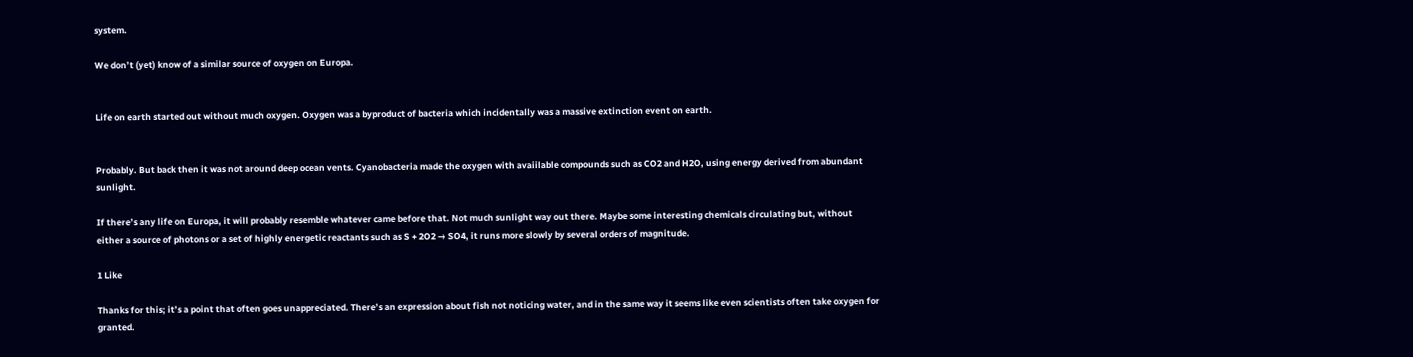system.

We don’t (yet) know of a similar source of oxygen on Europa.


Life on earth started out without much oxygen. Oxygen was a byproduct of bacteria which incidentally was a massive extinction event on earth.


Probably. But back then it was not around deep ocean vents. Cyanobacteria made the oxygen with avaiilable compounds such as CO2 and H2O, using energy derived from abundant sunlight.

If there’s any life on Europa, it will probably resemble whatever came before that. Not much sunlight way out there. Maybe some interesting chemicals circulating but, without either a source of photons or a set of highly energetic reactants such as S + 2O2 → SO4, it runs more slowly by several orders of magnitude.

1 Like

Thanks for this; it’s a point that often goes unappreciated. There’s an expression about fish not noticing water, and in the same way it seems like even scientists often take oxygen for granted.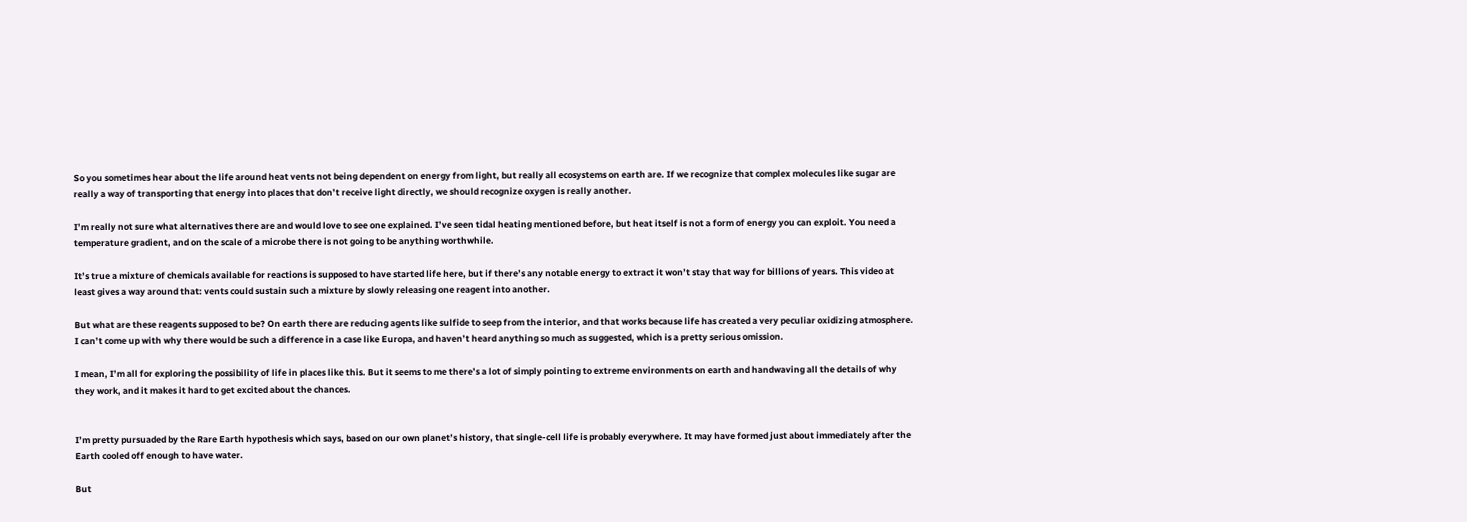So you sometimes hear about the life around heat vents not being dependent on energy from light, but really all ecosystems on earth are. If we recognize that complex molecules like sugar are really a way of transporting that energy into places that don’t receive light directly, we should recognize oxygen is really another.

I’m really not sure what alternatives there are and would love to see one explained. I’ve seen tidal heating mentioned before, but heat itself is not a form of energy you can exploit. You need a temperature gradient, and on the scale of a microbe there is not going to be anything worthwhile.

It’s true a mixture of chemicals available for reactions is supposed to have started life here, but if there’s any notable energy to extract it won’t stay that way for billions of years. This video at least gives a way around that: vents could sustain such a mixture by slowly releasing one reagent into another.

But what are these reagents supposed to be? On earth there are reducing agents like sulfide to seep from the interior, and that works because life has created a very peculiar oxidizing atmosphere. I can’t come up with why there would be such a difference in a case like Europa, and haven’t heard anything so much as suggested, which is a pretty serious omission.

I mean, I’m all for exploring the possibility of life in places like this. But it seems to me there’s a lot of simply pointing to extreme environments on earth and handwaving all the details of why they work, and it makes it hard to get excited about the chances.


I’m pretty pursuaded by the Rare Earth hypothesis which says, based on our own planet’s history, that single-cell life is probably everywhere. It may have formed just about immediately after the Earth cooled off enough to have water.

But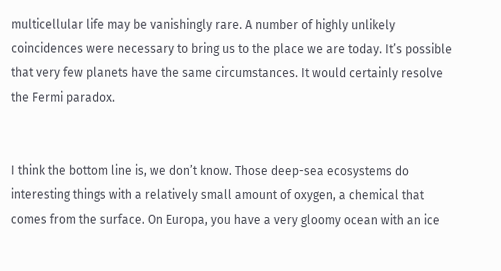multicellular life may be vanishingly rare. A number of highly unlikely coincidences were necessary to bring us to the place we are today. It’s possible that very few planets have the same circumstances. It would certainly resolve the Fermi paradox.


I think the bottom line is, we don’t know. Those deep-sea ecosystems do interesting things with a relatively small amount of oxygen, a chemical that comes from the surface. On Europa, you have a very gloomy ocean with an ice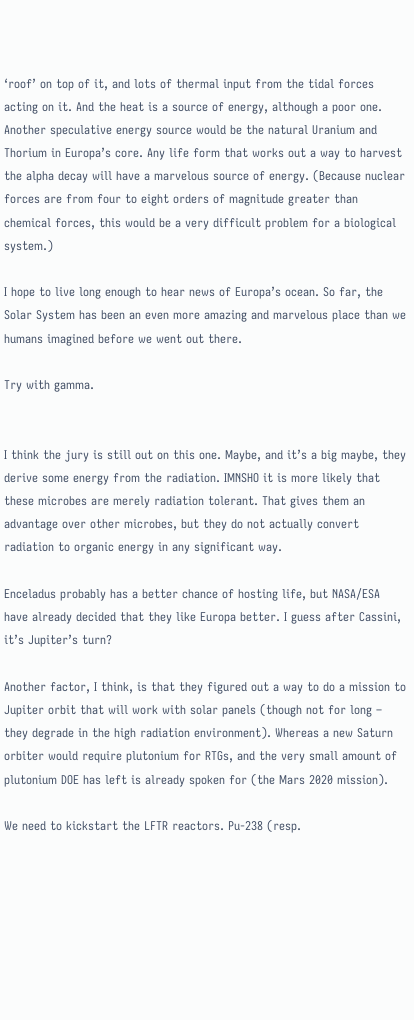‘roof’ on top of it, and lots of thermal input from the tidal forces acting on it. And the heat is a source of energy, although a poor one. Another speculative energy source would be the natural Uranium and Thorium in Europa’s core. Any life form that works out a way to harvest the alpha decay will have a marvelous source of energy. (Because nuclear forces are from four to eight orders of magnitude greater than chemical forces, this would be a very difficult problem for a biological system.)

I hope to live long enough to hear news of Europa’s ocean. So far, the Solar System has been an even more amazing and marvelous place than we humans imagined before we went out there.

Try with gamma.


I think the jury is still out on this one. Maybe, and it’s a big maybe, they derive some energy from the radiation. IMNSHO it is more likely that these microbes are merely radiation tolerant. That gives them an advantage over other microbes, but they do not actually convert radiation to organic energy in any significant way.

Enceladus probably has a better chance of hosting life, but NASA/ESA have already decided that they like Europa better. I guess after Cassini, it’s Jupiter’s turn?

Another factor, I think, is that they figured out a way to do a mission to Jupiter orbit that will work with solar panels (though not for long – they degrade in the high radiation environment). Whereas a new Saturn orbiter would require plutonium for RTGs, and the very small amount of plutonium DOE has left is already spoken for (the Mars 2020 mission).

We need to kickstart the LFTR reactors. Pu-238 (resp.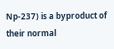Np-237) is a byproduct of their normal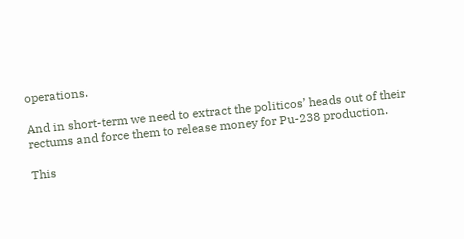operations.

And in short-term we need to extract the politicos’ heads out of their rectums and force them to release money for Pu-238 production.

This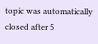topic was automatically closed after 5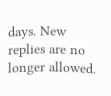days. New replies are no longer allowed.